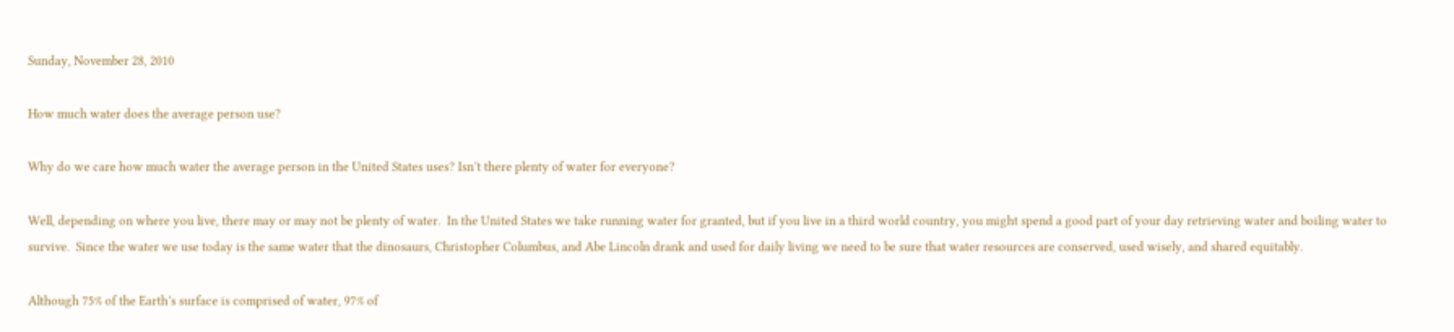Sunday, November 28, 2010

How much water does the average person use?

Why do we care how much water the average person in the United States uses? Isn’t there plenty of water for everyone?

Well, depending on where you live, there may or may not be plenty of water.  In the United States we take running water for granted, but if you live in a third world country, you might spend a good part of your day retrieving water and boiling water to survive.  Since the water we use today is the same water that the dinosaurs, Christopher Columbus, and Abe Lincoln drank and used for daily living we need to be sure that water resources are conserved, used wisely, and shared equitably.

Although 75% of the Earth’s surface is comprised of water, 97% of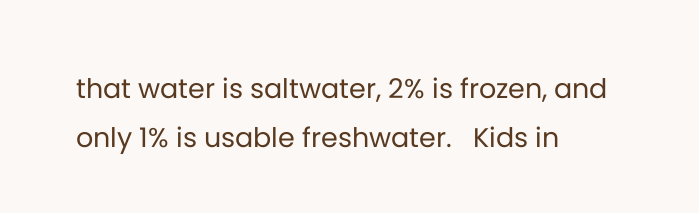that water is saltwater, 2% is frozen, and only 1% is usable freshwater.   Kids in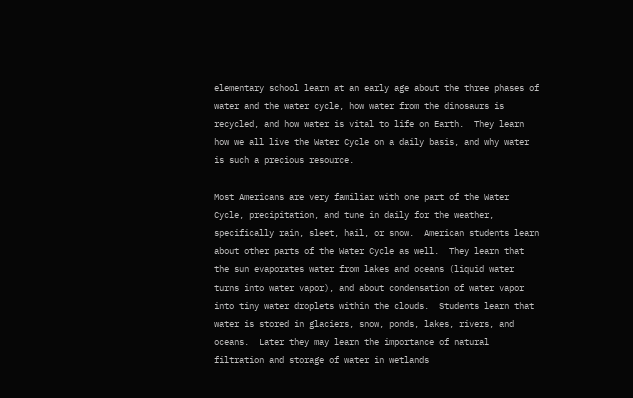elementary school learn at an early age about the three phases of water and the water cycle, how water from the dinosaurs is recycled, and how water is vital to life on Earth.  They learn how we all live the Water Cycle on a daily basis, and why water is such a precious resource.

Most Americans are very familiar with one part of the Water Cycle, precipitation, and tune in daily for the weather, specifically rain, sleet, hail, or snow.  American students learn about other parts of the Water Cycle as well.  They learn that the sun evaporates water from lakes and oceans (liquid water turns into water vapor), and about condensation of water vapor into tiny water droplets within the clouds.  Students learn that water is stored in glaciers, snow, ponds, lakes, rivers, and oceans.  Later they may learn the importance of natural filtration and storage of water in wetlands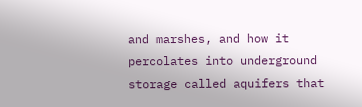and marshes, and how it percolates into underground storage called aquifers that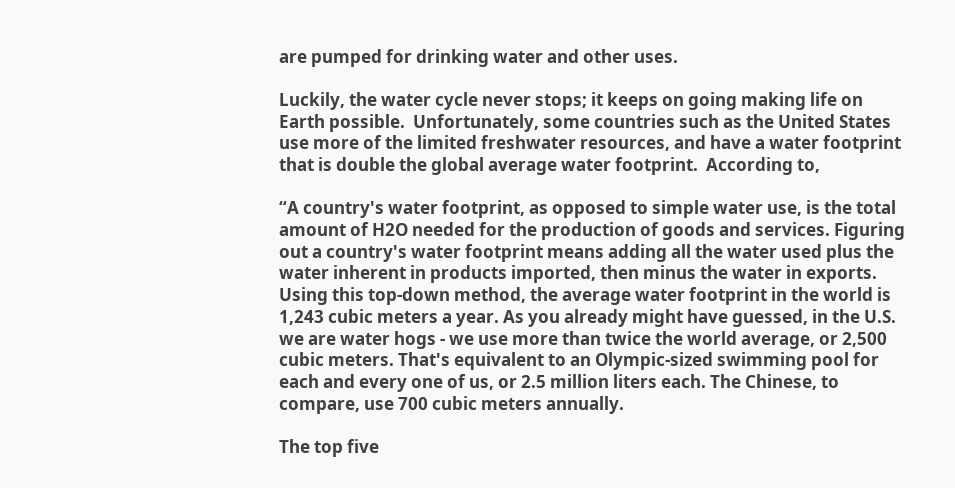are pumped for drinking water and other uses.

Luckily, the water cycle never stops; it keeps on going making life on Earth possible.  Unfortunately, some countries such as the United States use more of the limited freshwater resources, and have a water footprint that is double the global average water footprint.  According to,

“A country's water footprint, as opposed to simple water use, is the total amount of H2O needed for the production of goods and services. Figuring out a country's water footprint means adding all the water used plus the water inherent in products imported, then minus the water in exports. Using this top-down method, the average water footprint in the world is 1,243 cubic meters a year. As you already might have guessed, in the U.S. we are water hogs - we use more than twice the world average, or 2,500 cubic meters. That's equivalent to an Olympic-sized swimming pool for each and every one of us, or 2.5 million liters each. The Chinese, to compare, use 700 cubic meters annually.

The top five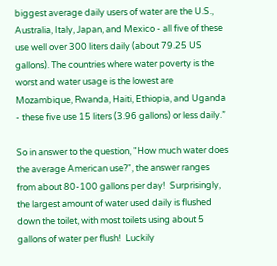biggest average daily users of water are the U.S., Australia, Italy, Japan, and Mexico - all five of these use well over 300 liters daily (about 79.25 US gallons). The countries where water poverty is the worst and water usage is the lowest are Mozambique, Rwanda, Haiti, Ethiopia, and Uganda - these five use 15 liters (3.96 gallons) or less daily.”

So in answer to the question, "How much water does the average American use?", the answer ranges from about 80-100 gallons per day!  Surprisingly, the largest amount of water used daily is flushed down the toilet, with most toilets using about 5 gallons of water per flush!  Luckily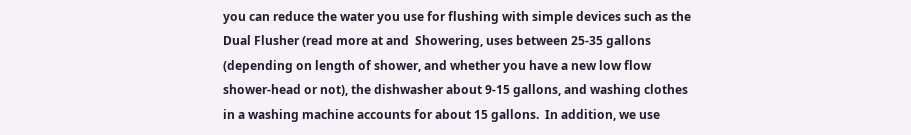you can reduce the water you use for flushing with simple devices such as the Dual Flusher (read more at and  Showering, uses between 25-35 gallons (depending on length of shower, and whether you have a new low flow shower-head or not), the dishwasher about 9-15 gallons, and washing clothes in a washing machine accounts for about 15 gallons.  In addition, we use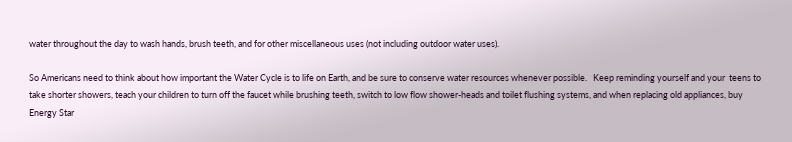water throughout the day to wash hands, brush teeth, and for other miscellaneous uses (not including outdoor water uses).

So Americans need to think about how important the Water Cycle is to life on Earth, and be sure to conserve water resources whenever possible.   Keep reminding yourself and your  teens to take shorter showers, teach your children to turn off the faucet while brushing teeth, switch to low flow shower-heads and toilet flushing systems, and when replacing old appliances, buy Energy Star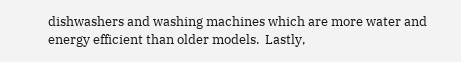dishwashers and washing machines which are more water and energy efficient than older models.  Lastly,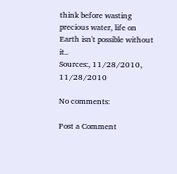think before wasting precious water, life on Earth isn't possible without it..
Sources:, 11/28/2010, 11/28/2010

No comments:

Post a Comment